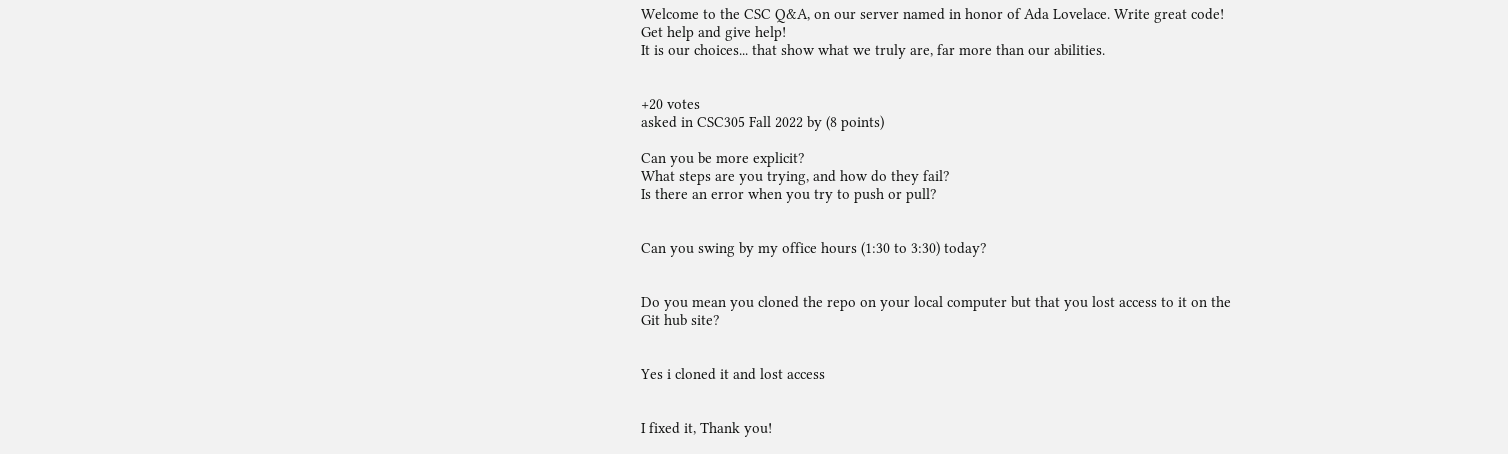Welcome to the CSC Q&A, on our server named in honor of Ada Lovelace. Write great code! Get help and give help!
It is our choices... that show what we truly are, far more than our abilities.


+20 votes
asked in CSC305 Fall 2022 by (8 points)

Can you be more explicit?
What steps are you trying, and how do they fail?
Is there an error when you try to push or pull?


Can you swing by my office hours (1:30 to 3:30) today?


Do you mean you cloned the repo on your local computer but that you lost access to it on the Git hub site?


Yes i cloned it and lost access


I fixed it, Thank you!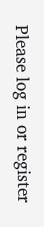Please log in or register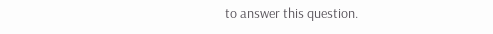to answer this question.